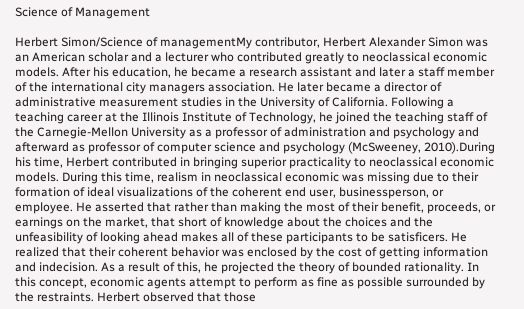Science of Management

Herbert Simon/Science of managementMy contributor, Herbert Alexander Simon was an American scholar and a lecturer who contributed greatly to neoclassical economic models. After his education, he became a research assistant and later a staff member of the international city managers association. He later became a director of administrative measurement studies in the University of California. Following a teaching career at the Illinois Institute of Technology, he joined the teaching staff of the Carnegie-Mellon University as a professor of administration and psychology and afterward as professor of computer science and psychology (McSweeney, 2010).During his time, Herbert contributed in bringing superior practicality to neoclassical economic models. During this time, realism in neoclassical economic was missing due to their formation of ideal visualizations of the coherent end user, businessperson, or employee. He asserted that rather than making the most of their benefit, proceeds, or earnings on the market, that short of knowledge about the choices and the unfeasibility of looking ahead makes all of these participants to be satisficers. He realized that their coherent behavior was enclosed by the cost of getting information and indecision. As a result of this, he projected the theory of bounded rationality. In this concept, economic agents attempt to perform as fine as possible surrounded by the restraints. Herbert observed that those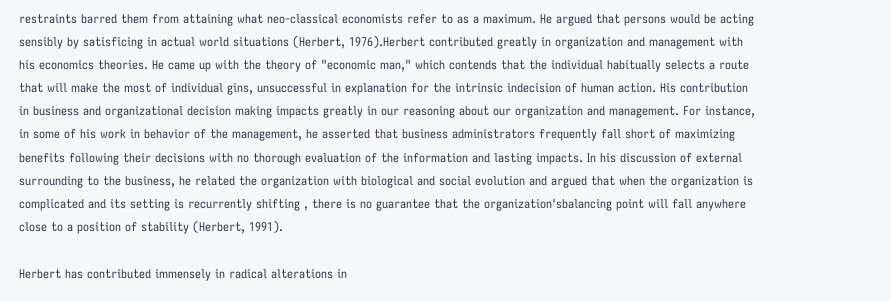restraints barred them from attaining what neo-classical economists refer to as a maximum. He argued that persons would be acting sensibly by satisficing in actual world situations (Herbert, 1976).Herbert contributed greatly in organization and management with his economics theories. He came up with the theory of "economic man," which contends that the individual habitually selects a route that will make the most of individual gins, unsuccessful in explanation for the intrinsic indecision of human action. His contribution in business and organizational decision making impacts greatly in our reasoning about our organization and management. For instance, in some of his work in behavior of the management, he asserted that business administrators frequently fall short of maximizing benefits following their decisions with no thorough evaluation of the information and lasting impacts. In his discussion of external surrounding to the business, he related the organization with biological and social evolution and argued that when the organization is complicated and its setting is recurrently shifting , there is no guarantee that the organization'sbalancing point will fall anywhere close to a position of stability (Herbert, 1991).

Herbert has contributed immensely in radical alterations in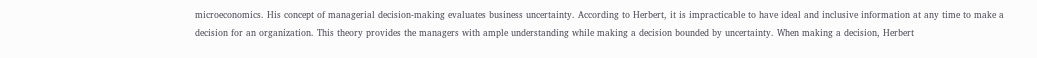microeconomics. His concept of managerial decision-making evaluates business uncertainty. According to Herbert, it is impracticable to have ideal and inclusive information at any time to make a decision for an organization. This theory provides the managers with ample understanding while making a decision bounded by uncertainty. When making a decision, Herbert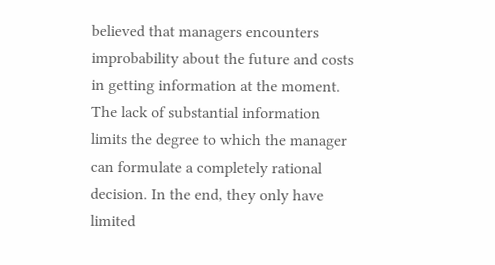believed that managers encounters improbability about the future and costs in getting information at the moment. The lack of substantial information limits the degree to which the manager can formulate a completely rational decision. In the end, they only have limited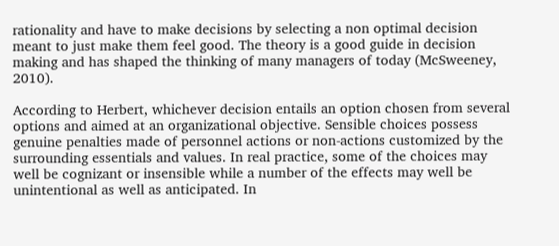rationality and have to make decisions by selecting a non optimal decision meant to just make them feel good. The theory is a good guide in decision making and has shaped the thinking of many managers of today (McSweeney, 2010).

According to Herbert, whichever decision entails an option chosen from several options and aimed at an organizational objective. Sensible choices possess genuine penalties made of personnel actions or non-actions customized by the surrounding essentials and values. In real practice, some of the choices may well be cognizant or insensible while a number of the effects may well be unintentional as well as anticipated. In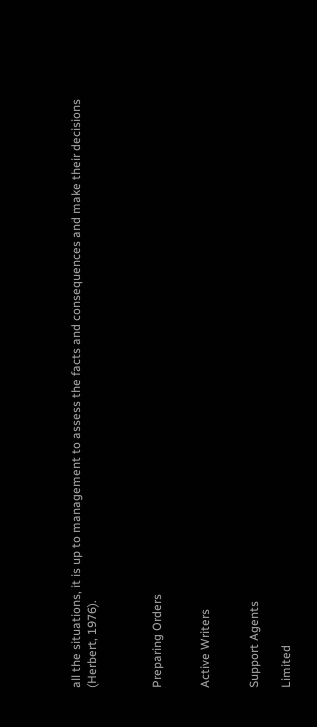all the situations, it is up to management to assess the facts and consequences and make their decisions (Herbert, 1976).



Preparing Orders


Active Writers


Support Agents

Limited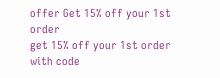offer Get 15% off your 1st order
get 15% off your 1st order with code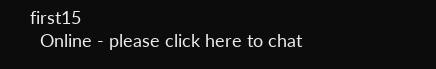first15
  Online - please click here to chat